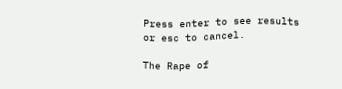Press enter to see results or esc to cancel.

The Rape of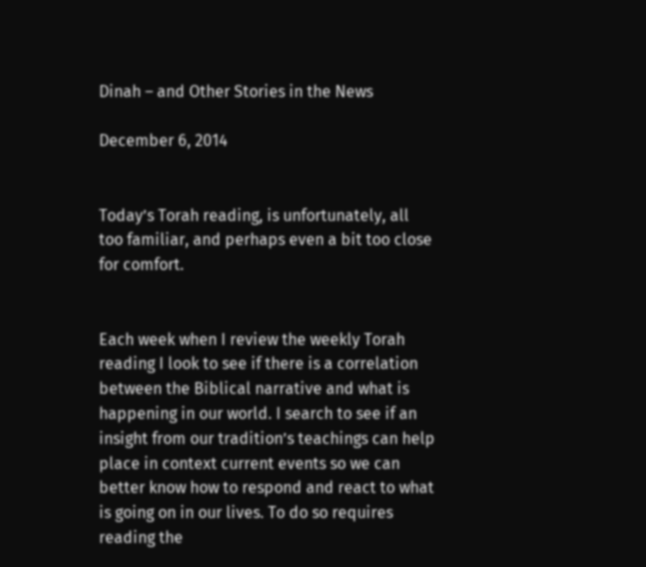Dinah – and Other Stories in the News

December 6, 2014


Today’s Torah reading, is unfortunately, all too familiar, and perhaps even a bit too close for comfort.


Each week when I review the weekly Torah reading I look to see if there is a correlation between the Biblical narrative and what is happening in our world. I search to see if an insight from our tradition’s teachings can help place in context current events so we can better know how to respond and react to what is going on in our lives. To do so requires reading the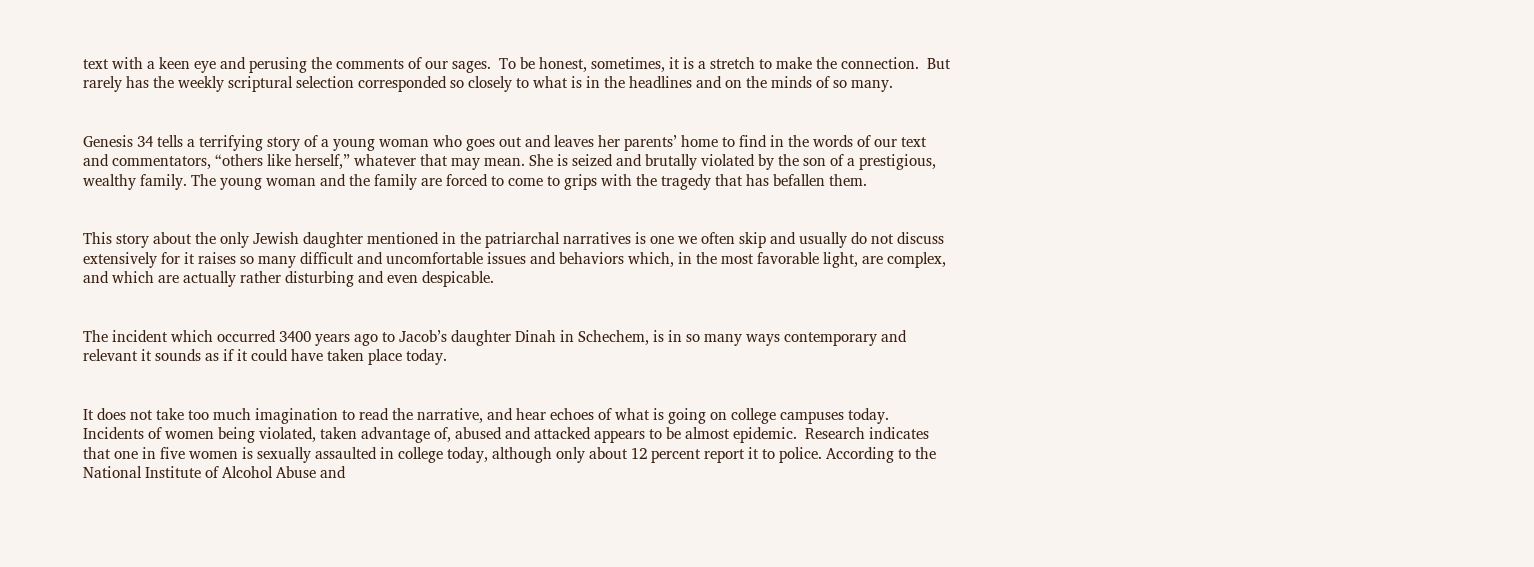text with a keen eye and perusing the comments of our sages.  To be honest, sometimes, it is a stretch to make the connection.  But rarely has the weekly scriptural selection corresponded so closely to what is in the headlines and on the minds of so many.


Genesis 34 tells a terrifying story of a young woman who goes out and leaves her parents’ home to find in the words of our text and commentators, “others like herself,” whatever that may mean. She is seized and brutally violated by the son of a prestigious, wealthy family. The young woman and the family are forced to come to grips with the tragedy that has befallen them.


This story about the only Jewish daughter mentioned in the patriarchal narratives is one we often skip and usually do not discuss extensively for it raises so many difficult and uncomfortable issues and behaviors which, in the most favorable light, are complex, and which are actually rather disturbing and even despicable.


The incident which occurred 3400 years ago to Jacob’s daughter Dinah in Schechem, is in so many ways contemporary and relevant it sounds as if it could have taken place today.


It does not take too much imagination to read the narrative, and hear echoes of what is going on college campuses today. Incidents of women being violated, taken advantage of, abused and attacked appears to be almost epidemic.  Research indicates that one in five women is sexually assaulted in college today, although only about 12 percent report it to police. According to the National Institute of Alcohol Abuse and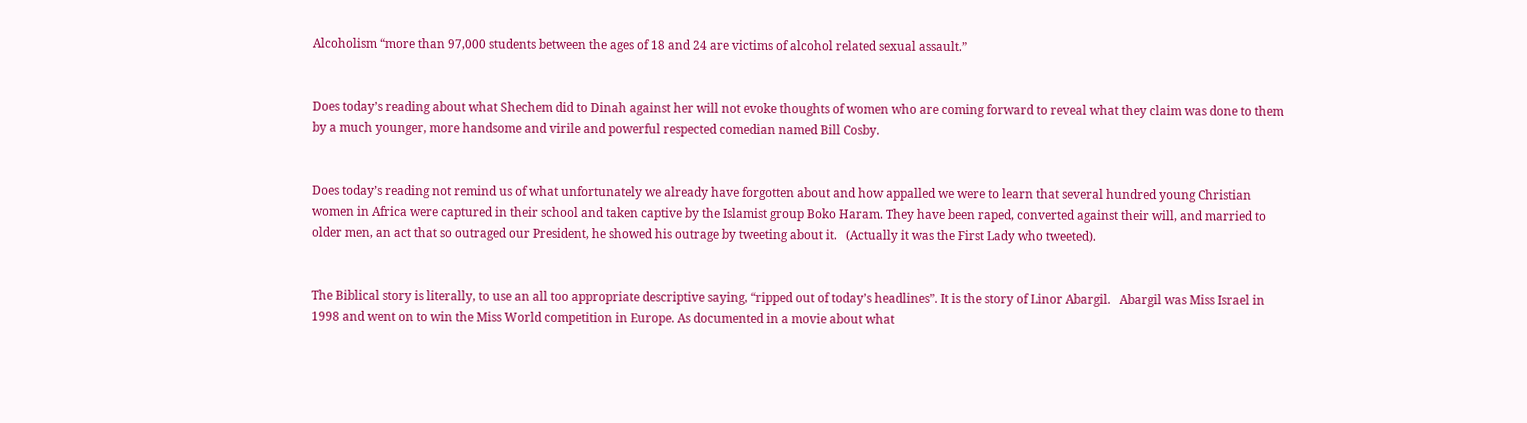Alcoholism “more than 97,000 students between the ages of 18 and 24 are victims of alcohol related sexual assault.”


Does today’s reading about what Shechem did to Dinah against her will not evoke thoughts of women who are coming forward to reveal what they claim was done to them by a much younger, more handsome and virile and powerful respected comedian named Bill Cosby.


Does today’s reading not remind us of what unfortunately we already have forgotten about and how appalled we were to learn that several hundred young Christian women in Africa were captured in their school and taken captive by the Islamist group Boko Haram. They have been raped, converted against their will, and married to older men, an act that so outraged our President, he showed his outrage by tweeting about it.   (Actually it was the First Lady who tweeted).


The Biblical story is literally, to use an all too appropriate descriptive saying, “ripped out of today’s headlines”. It is the story of Linor Abargil.   Abargil was Miss Israel in 1998 and went on to win the Miss World competition in Europe. As documented in a movie about what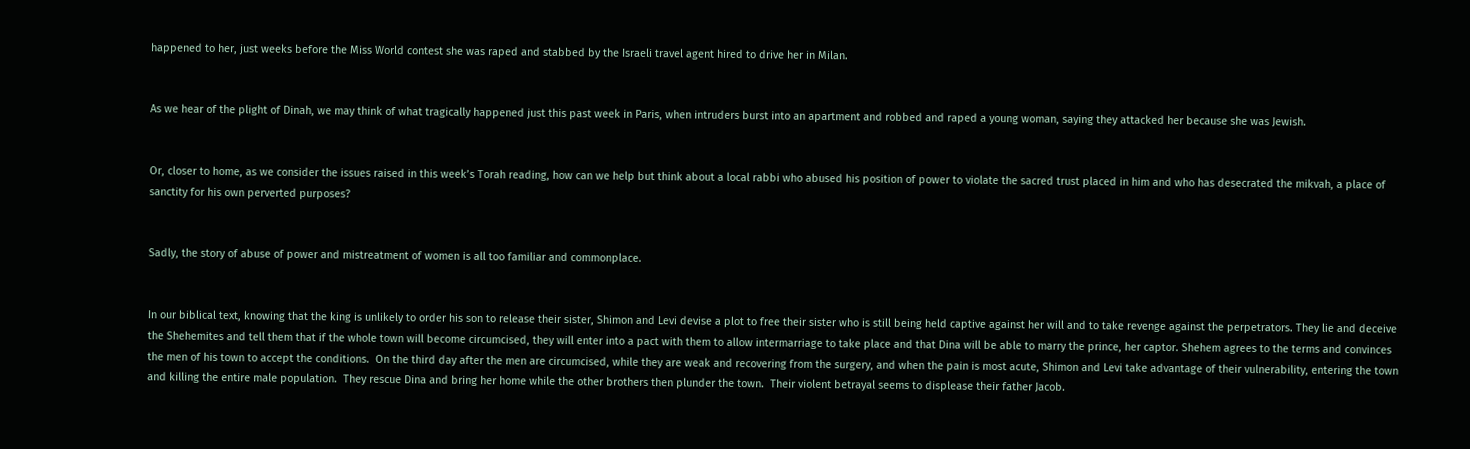happened to her, just weeks before the Miss World contest she was raped and stabbed by the Israeli travel agent hired to drive her in Milan.


As we hear of the plight of Dinah, we may think of what tragically happened just this past week in Paris, when intruders burst into an apartment and robbed and raped a young woman, saying they attacked her because she was Jewish.


Or, closer to home, as we consider the issues raised in this week’s Torah reading, how can we help but think about a local rabbi who abused his position of power to violate the sacred trust placed in him and who has desecrated the mikvah, a place of sanctity for his own perverted purposes?


Sadly, the story of abuse of power and mistreatment of women is all too familiar and commonplace.


In our biblical text, knowing that the king is unlikely to order his son to release their sister, Shimon and Levi devise a plot to free their sister who is still being held captive against her will and to take revenge against the perpetrators. They lie and deceive the Shehemites and tell them that if the whole town will become circumcised, they will enter into a pact with them to allow intermarriage to take place and that Dina will be able to marry the prince, her captor. Shehem agrees to the terms and convinces the men of his town to accept the conditions.  On the third day after the men are circumcised, while they are weak and recovering from the surgery, and when the pain is most acute, Shimon and Levi take advantage of their vulnerability, entering the town and killing the entire male population.  They rescue Dina and bring her home while the other brothers then plunder the town.  Their violent betrayal seems to displease their father Jacob.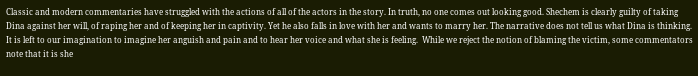Classic and modern commentaries have struggled with the actions of all of the actors in the story. In truth, no one comes out looking good. Shechem is clearly guilty of taking Dina against her will, of raping her and of keeping her in captivity. Yet he also falls in love with her and wants to marry her. The narrative does not tell us what Dina is thinking.  It is left to our imagination to imagine her anguish and pain and to hear her voice and what she is feeling.  While we reject the notion of blaming the victim, some commentators note that it is she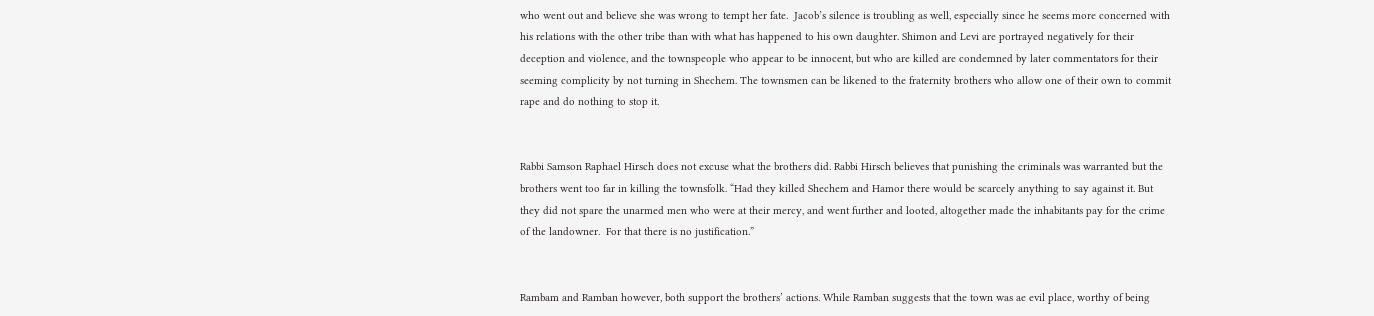who went out and believe she was wrong to tempt her fate.  Jacob’s silence is troubling as well, especially since he seems more concerned with his relations with the other tribe than with what has happened to his own daughter. Shimon and Levi are portrayed negatively for their deception and violence, and the townspeople who appear to be innocent, but who are killed are condemned by later commentators for their seeming complicity by not turning in Shechem. The townsmen can be likened to the fraternity brothers who allow one of their own to commit rape and do nothing to stop it.


Rabbi Samson Raphael Hirsch does not excuse what the brothers did. Rabbi Hirsch believes that punishing the criminals was warranted but the brothers went too far in killing the townsfolk. “Had they killed Shechem and Hamor there would be scarcely anything to say against it. But they did not spare the unarmed men who were at their mercy, and went further and looted, altogether made the inhabitants pay for the crime of the landowner.  For that there is no justification.”


Rambam and Ramban however, both support the brothers’ actions. While Ramban suggests that the town was ae evil place, worthy of being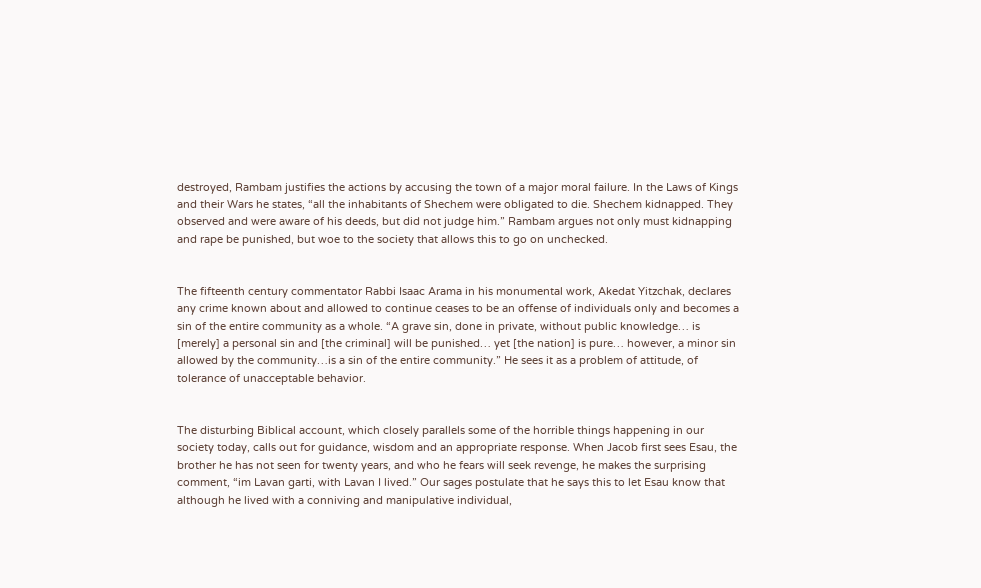destroyed, Rambam justifies the actions by accusing the town of a major moral failure. In the Laws of Kings and their Wars he states, “all the inhabitants of Shechem were obligated to die. Shechem kidnapped. They observed and were aware of his deeds, but did not judge him.” Rambam argues not only must kidnapping and rape be punished, but woe to the society that allows this to go on unchecked.


The fifteenth century commentator Rabbi Isaac Arama in his monumental work, Akedat Yitzchak, declares any crime known about and allowed to continue ceases to be an offense of individuals only and becomes a sin of the entire community as a whole. “A grave sin, done in private, without public knowledge… is [merely] a personal sin and [the criminal] will be punished… yet [the nation] is pure… however, a minor sin allowed by the community…is a sin of the entire community.” He sees it as a problem of attitude, of tolerance of unacceptable behavior.


The disturbing Biblical account, which closely parallels some of the horrible things happening in our society today, calls out for guidance, wisdom and an appropriate response. When Jacob first sees Esau, the brother he has not seen for twenty years, and who he fears will seek revenge, he makes the surprising comment, “im Lavan garti, with Lavan I lived.” Our sages postulate that he says this to let Esau know that although he lived with a conniving and manipulative individual,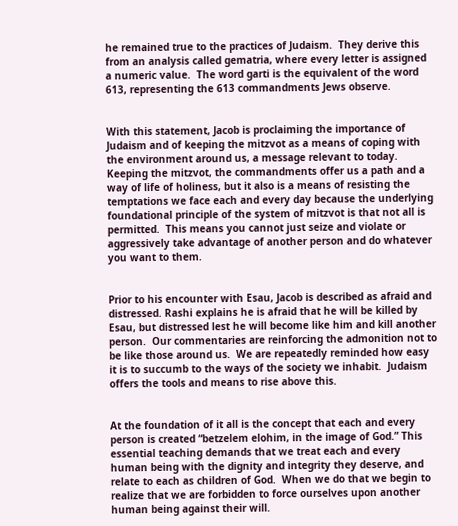he remained true to the practices of Judaism.  They derive this from an analysis called gematria, where every letter is assigned a numeric value.  The word garti is the equivalent of the word 613, representing the 613 commandments Jews observe.


With this statement, Jacob is proclaiming the importance of Judaism and of keeping the mitzvot as a means of coping with the environment around us, a message relevant to today. Keeping the mitzvot, the commandments offer us a path and a way of life of holiness, but it also is a means of resisting the temptations we face each and every day because the underlying foundational principle of the system of mitzvot is that not all is permitted.  This means you cannot just seize and violate or aggressively take advantage of another person and do whatever you want to them.


Prior to his encounter with Esau, Jacob is described as afraid and distressed. Rashi explains he is afraid that he will be killed by Esau, but distressed lest he will become like him and kill another person.  Our commentaries are reinforcing the admonition not to be like those around us.  We are repeatedly reminded how easy it is to succumb to the ways of the society we inhabit.  Judaism offers the tools and means to rise above this.


At the foundation of it all is the concept that each and every person is created “betzelem elohim, in the image of God.” This essential teaching demands that we treat each and every human being with the dignity and integrity they deserve, and relate to each as children of God.  When we do that we begin to realize that we are forbidden to force ourselves upon another human being against their will.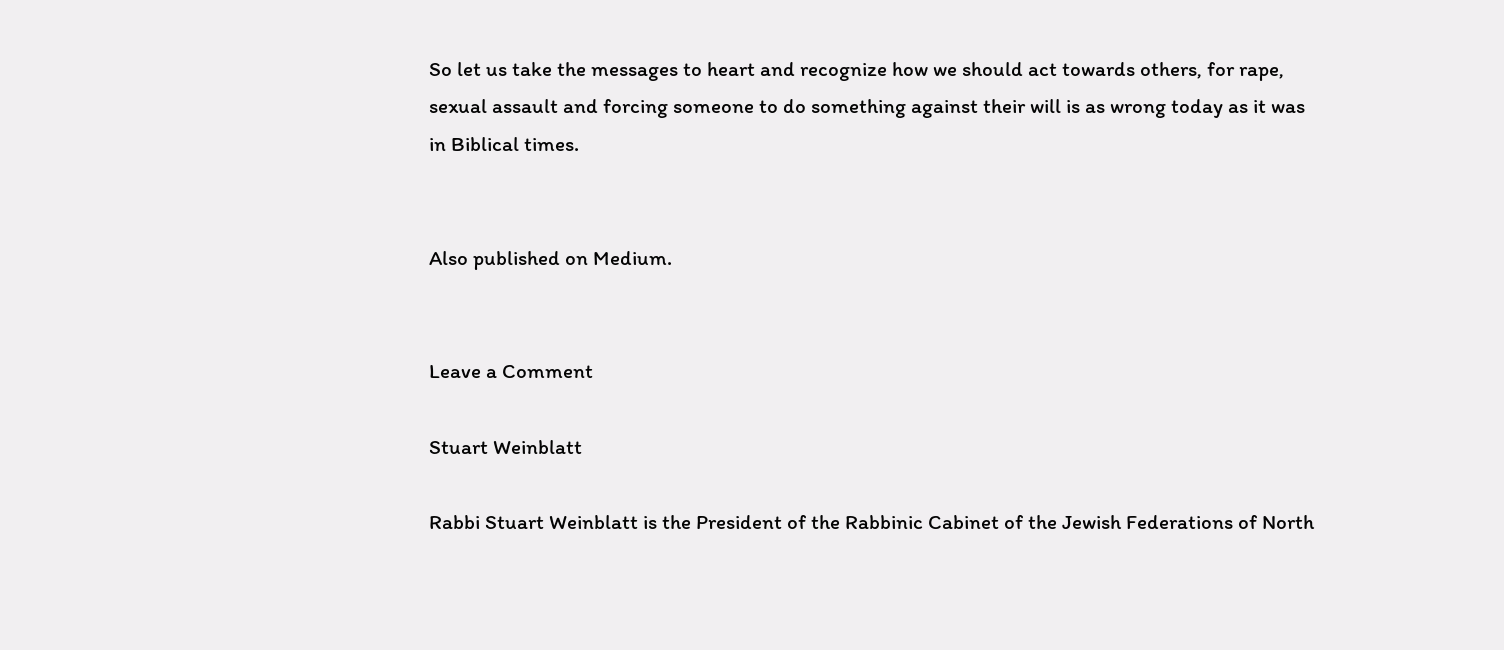So let us take the messages to heart and recognize how we should act towards others, for rape, sexual assault and forcing someone to do something against their will is as wrong today as it was in Biblical times.


Also published on Medium.


Leave a Comment

Stuart Weinblatt

Rabbi Stuart Weinblatt is the President of the Rabbinic Cabinet of the Jewish Federations of North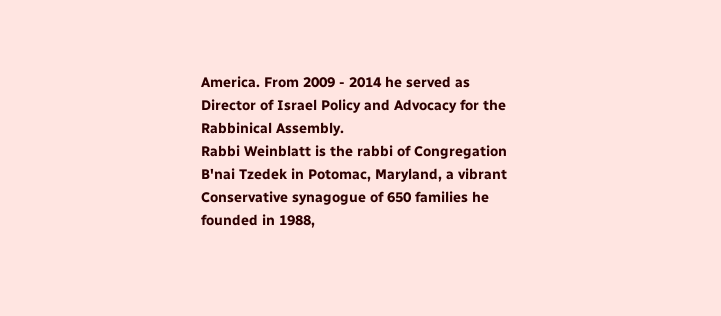America. From 2009 - 2014 he served as Director of Israel Policy and Advocacy for the Rabbinical Assembly.
Rabbi Weinblatt is the rabbi of Congregation B'nai Tzedek in Potomac, Maryland, a vibrant Conservative synagogue of 650 families he founded in 1988,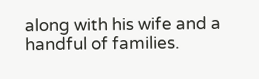along with his wife and a handful of families.